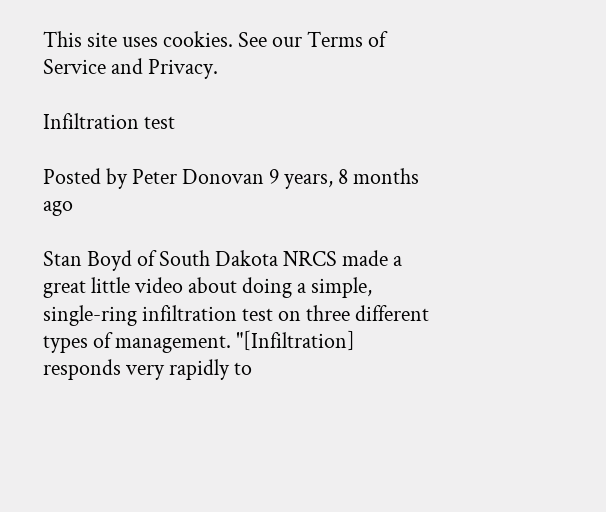This site uses cookies. See our Terms of Service and Privacy.

Infiltration test

Posted by Peter Donovan 9 years, 8 months ago

Stan Boyd of South Dakota NRCS made a great little video about doing a simple, single-ring infiltration test on three different types of management. "[Infiltration] responds very rapidly to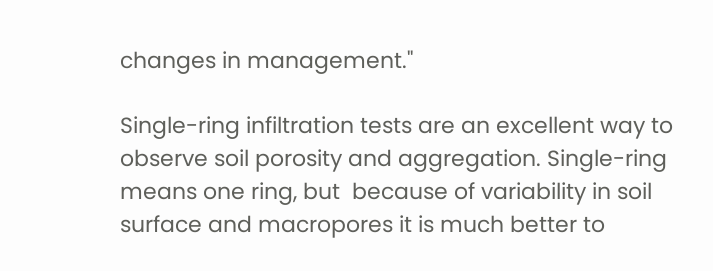changes in management."

Single-ring infiltration tests are an excellent way to observe soil porosity and aggregation. Single-ring means one ring, but  because of variability in soil surface and macropores it is much better to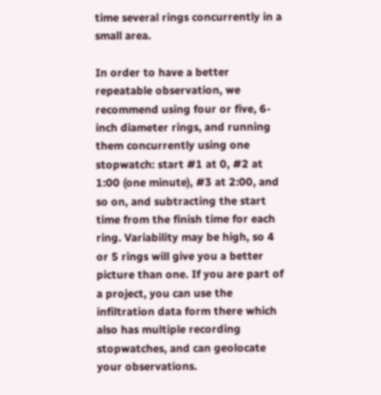time several rings concurrently in a small area.

In order to have a better repeatable observation, we recommend using four or five, 6-inch diameter rings, and running them concurrently using one stopwatch: start #1 at 0, #2 at 1:00 (one minute), #3 at 2:00, and so on, and subtracting the start time from the finish time for each ring. Variability may be high, so 4 or 5 rings will give you a better picture than one. If you are part of a project, you can use the infiltration data form there which also has multiple recording stopwatches, and can geolocate your observations.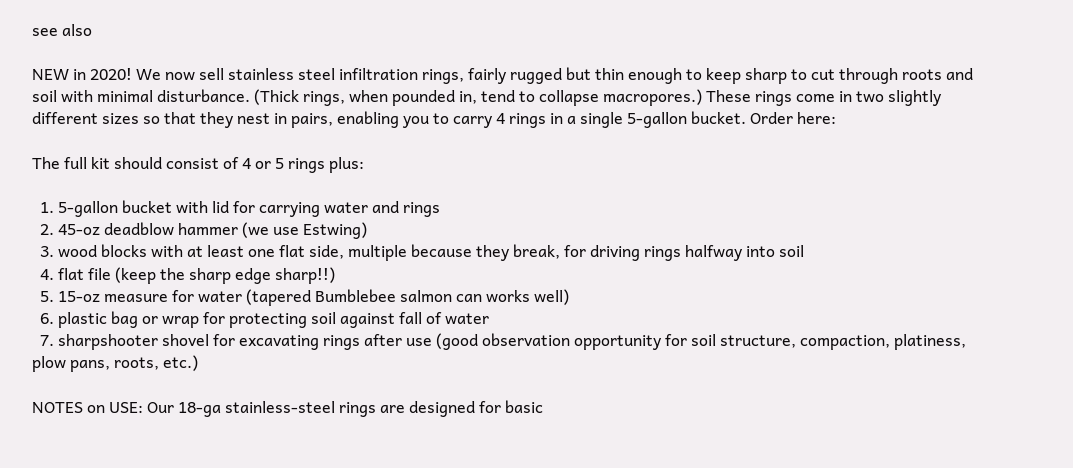see also

NEW in 2020! We now sell stainless steel infiltration rings, fairly rugged but thin enough to keep sharp to cut through roots and soil with minimal disturbance. (Thick rings, when pounded in, tend to collapse macropores.) These rings come in two slightly different sizes so that they nest in pairs, enabling you to carry 4 rings in a single 5-gallon bucket. Order here:

The full kit should consist of 4 or 5 rings plus:

  1. 5-gallon bucket with lid for carrying water and rings
  2. 45-oz deadblow hammer (we use Estwing)
  3. wood blocks with at least one flat side, multiple because they break, for driving rings halfway into soil
  4. flat file (keep the sharp edge sharp!!)
  5. 15-oz measure for water (tapered Bumblebee salmon can works well)
  6. plastic bag or wrap for protecting soil against fall of water
  7. sharpshooter shovel for excavating rings after use (good observation opportunity for soil structure, compaction, platiness, plow pans, roots, etc.)

NOTES on USE: Our 18-ga stainless-steel rings are designed for basic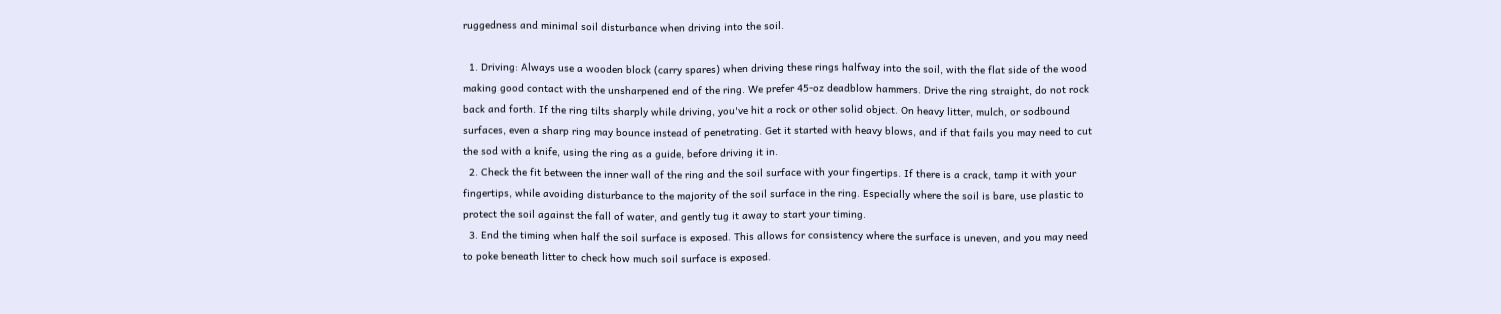ruggedness and minimal soil disturbance when driving into the soil.

  1. Driving: Always use a wooden block (carry spares) when driving these rings halfway into the soil, with the flat side of the wood making good contact with the unsharpened end of the ring. We prefer 45-oz deadblow hammers. Drive the ring straight, do not rock back and forth. If the ring tilts sharply while driving, you've hit a rock or other solid object. On heavy litter, mulch, or sodbound surfaces, even a sharp ring may bounce instead of penetrating. Get it started with heavy blows, and if that fails you may need to cut the sod with a knife, using the ring as a guide, before driving it in.
  2. Check the fit between the inner wall of the ring and the soil surface with your fingertips. If there is a crack, tamp it with your fingertips, while avoiding disturbance to the majority of the soil surface in the ring. Especially where the soil is bare, use plastic to protect the soil against the fall of water, and gently tug it away to start your timing.
  3. End the timing when half the soil surface is exposed. This allows for consistency where the surface is uneven, and you may need to poke beneath litter to check how much soil surface is exposed.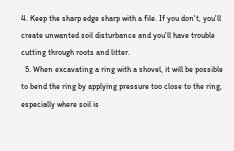4. Keep the sharp edge sharp with a file. If you don't, you'll create unwanted soil disturbance and you'll have trouble cutting through roots and litter.
  5. When excavating a ring with a shovel, it will be possible to bend the ring by applying pressure too close to the ring, especially where soil is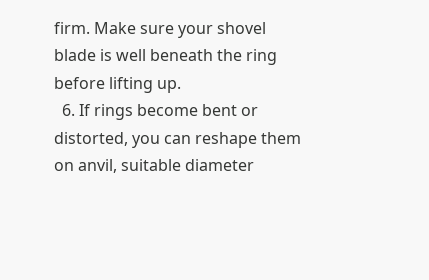firm. Make sure your shovel blade is well beneath the ring before lifting up.
  6. If rings become bent or distorted, you can reshape them on anvil, suitable diameter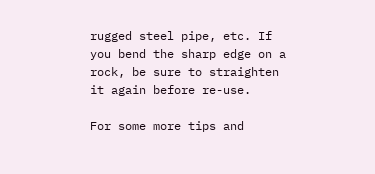rugged steel pipe, etc. If you bend the sharp edge on a rock, be sure to straighten it again before re-use.

For some more tips and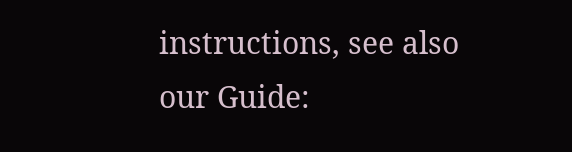instructions, see also our Guide: